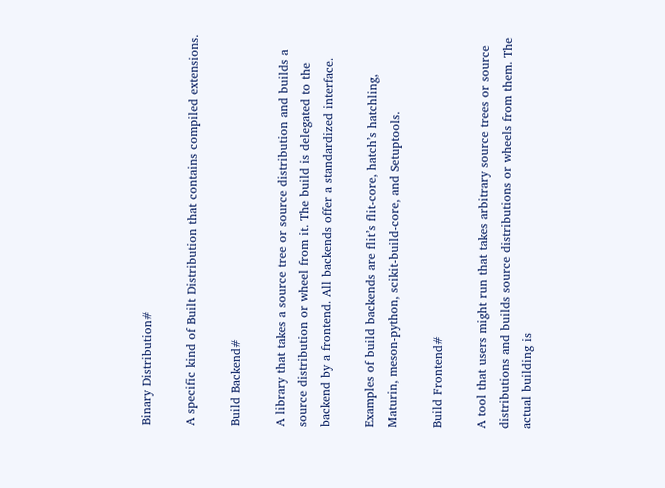Binary Distribution#

A specific kind of Built Distribution that contains compiled extensions.

Build Backend#

A library that takes a source tree or source distribution and builds a source distribution or wheel from it. The build is delegated to the backend by a frontend. All backends offer a standardized interface.

Examples of build backends are flit’s flit-core, hatch’s hatchling, Maturin, meson-python, scikit-build-core, and Setuptools.

Build Frontend#

A tool that users might run that takes arbitrary source trees or source distributions and builds source distributions or wheels from them. The actual building is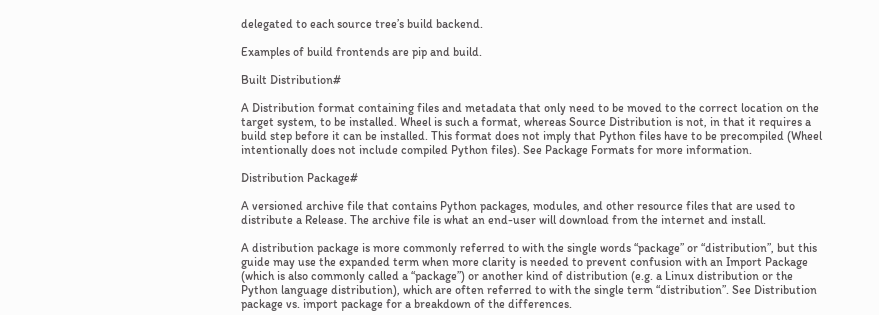delegated to each source tree’s build backend.

Examples of build frontends are pip and build.

Built Distribution#

A Distribution format containing files and metadata that only need to be moved to the correct location on the target system, to be installed. Wheel is such a format, whereas Source Distribution is not, in that it requires a build step before it can be installed. This format does not imply that Python files have to be precompiled (Wheel intentionally does not include compiled Python files). See Package Formats for more information.

Distribution Package#

A versioned archive file that contains Python packages, modules, and other resource files that are used to distribute a Release. The archive file is what an end-user will download from the internet and install.

A distribution package is more commonly referred to with the single words “package” or “distribution”, but this guide may use the expanded term when more clarity is needed to prevent confusion with an Import Package (which is also commonly called a “package”) or another kind of distribution (e.g. a Linux distribution or the Python language distribution), which are often referred to with the single term “distribution”. See Distribution package vs. import package for a breakdown of the differences.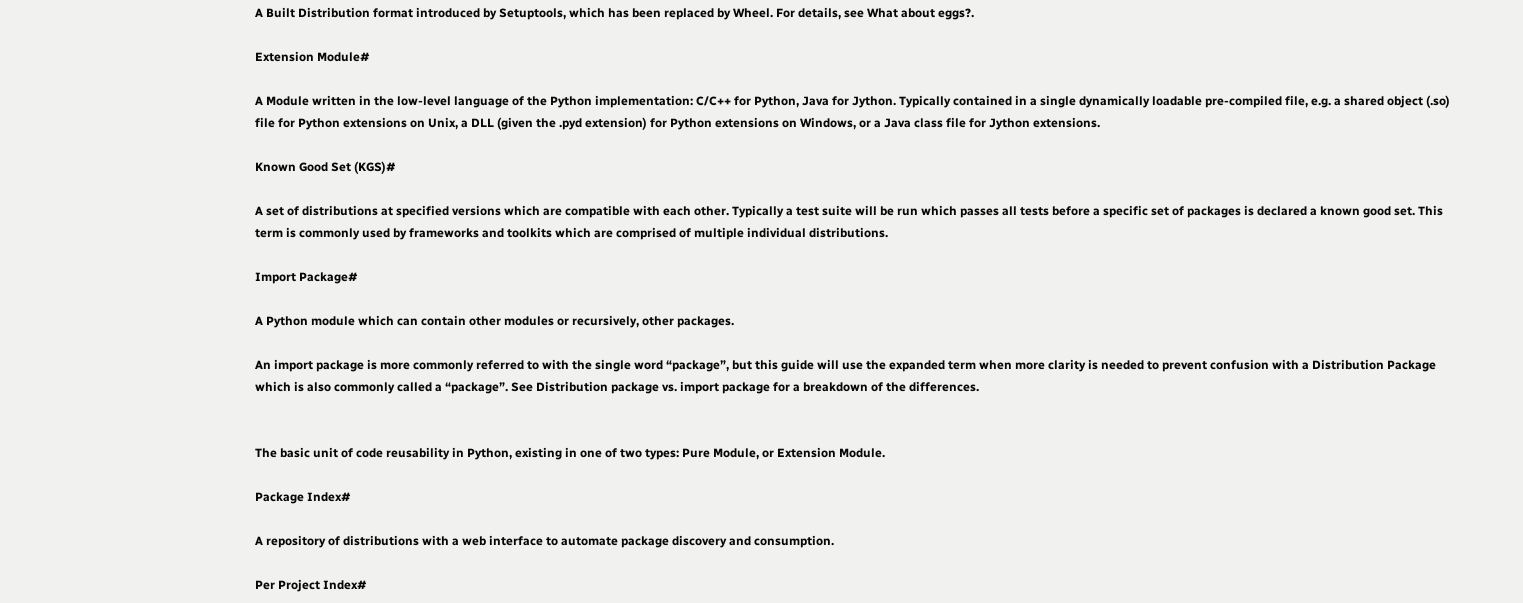A Built Distribution format introduced by Setuptools, which has been replaced by Wheel. For details, see What about eggs?.

Extension Module#

A Module written in the low-level language of the Python implementation: C/C++ for Python, Java for Jython. Typically contained in a single dynamically loadable pre-compiled file, e.g. a shared object (.so) file for Python extensions on Unix, a DLL (given the .pyd extension) for Python extensions on Windows, or a Java class file for Jython extensions.

Known Good Set (KGS)#

A set of distributions at specified versions which are compatible with each other. Typically a test suite will be run which passes all tests before a specific set of packages is declared a known good set. This term is commonly used by frameworks and toolkits which are comprised of multiple individual distributions.

Import Package#

A Python module which can contain other modules or recursively, other packages.

An import package is more commonly referred to with the single word “package”, but this guide will use the expanded term when more clarity is needed to prevent confusion with a Distribution Package which is also commonly called a “package”. See Distribution package vs. import package for a breakdown of the differences.


The basic unit of code reusability in Python, existing in one of two types: Pure Module, or Extension Module.

Package Index#

A repository of distributions with a web interface to automate package discovery and consumption.

Per Project Index#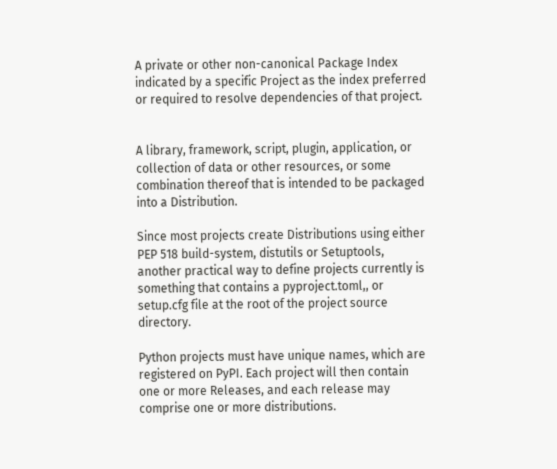A private or other non-canonical Package Index indicated by a specific Project as the index preferred or required to resolve dependencies of that project.


A library, framework, script, plugin, application, or collection of data or other resources, or some combination thereof that is intended to be packaged into a Distribution.

Since most projects create Distributions using either PEP 518 build-system, distutils or Setuptools, another practical way to define projects currently is something that contains a pyproject.toml,, or setup.cfg file at the root of the project source directory.

Python projects must have unique names, which are registered on PyPI. Each project will then contain one or more Releases, and each release may comprise one or more distributions.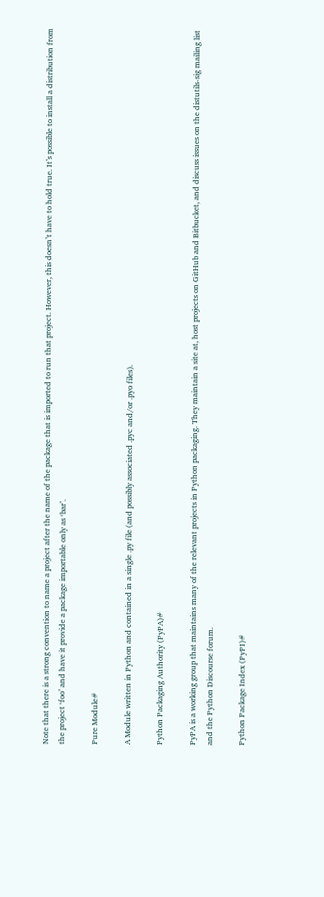Note that there is a strong convention to name a project after the name of the package that is imported to run that project. However, this doesn’t have to hold true. It’s possible to install a distribution from the project ‘foo’ and have it provide a package importable only as ‘bar’.

Pure Module#

A Module written in Python and contained in a single .py file (and possibly associated .pyc and/or .pyo files).

Python Packaging Authority (PyPA)#

PyPA is a working group that maintains many of the relevant projects in Python packaging. They maintain a site at, host projects on GitHub and Bitbucket, and discuss issues on the distutils-sig mailing list and the Python Discourse forum.

Python Package Index (PyPI)#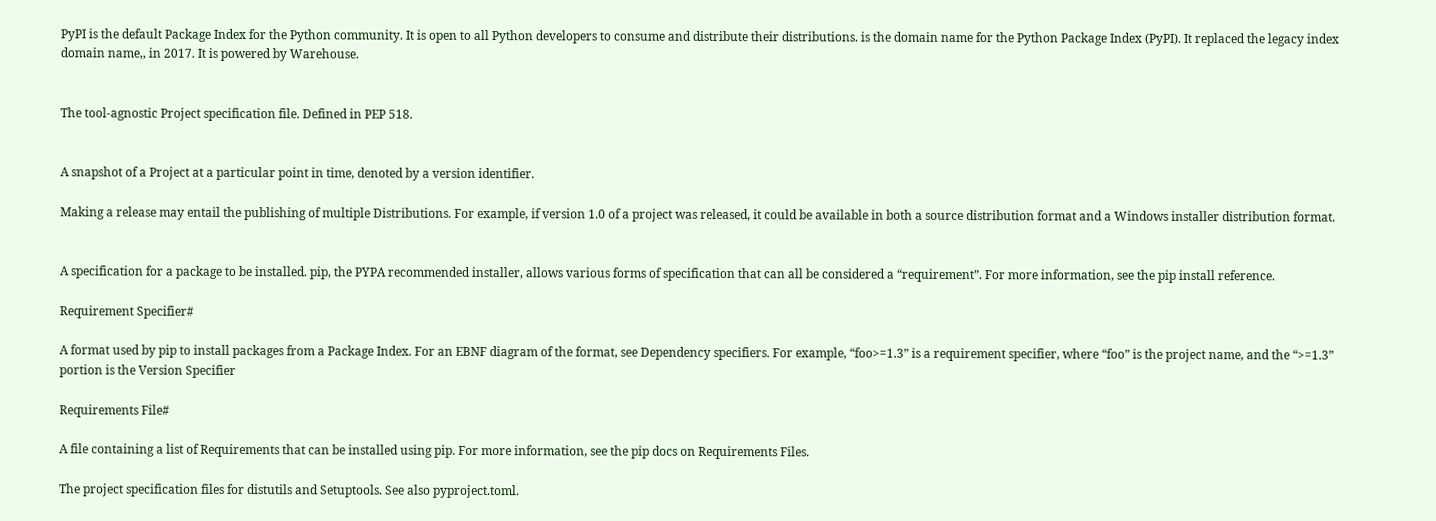PyPI is the default Package Index for the Python community. It is open to all Python developers to consume and distribute their distributions. is the domain name for the Python Package Index (PyPI). It replaced the legacy index domain name,, in 2017. It is powered by Warehouse.


The tool-agnostic Project specification file. Defined in PEP 518.


A snapshot of a Project at a particular point in time, denoted by a version identifier.

Making a release may entail the publishing of multiple Distributions. For example, if version 1.0 of a project was released, it could be available in both a source distribution format and a Windows installer distribution format.


A specification for a package to be installed. pip, the PYPA recommended installer, allows various forms of specification that can all be considered a “requirement”. For more information, see the pip install reference.

Requirement Specifier#

A format used by pip to install packages from a Package Index. For an EBNF diagram of the format, see Dependency specifiers. For example, “foo>=1.3” is a requirement specifier, where “foo” is the project name, and the “>=1.3” portion is the Version Specifier

Requirements File#

A file containing a list of Requirements that can be installed using pip. For more information, see the pip docs on Requirements Files.

The project specification files for distutils and Setuptools. See also pyproject.toml.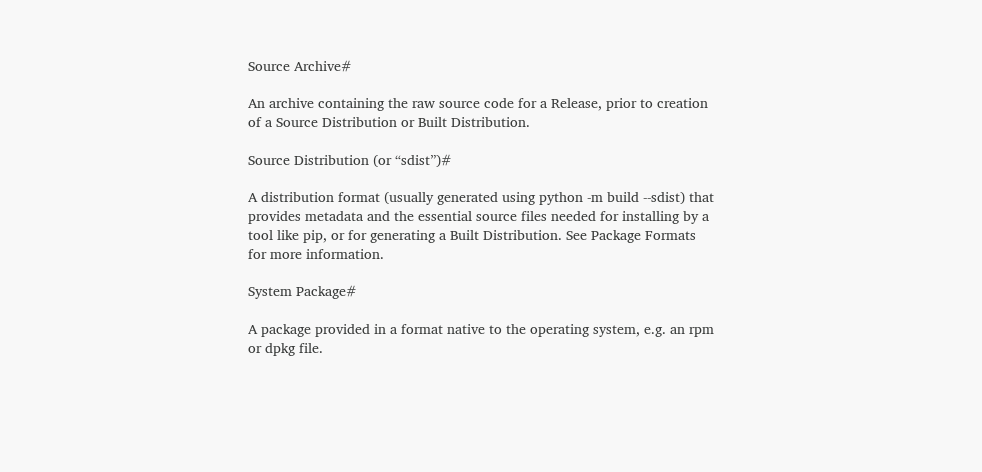Source Archive#

An archive containing the raw source code for a Release, prior to creation of a Source Distribution or Built Distribution.

Source Distribution (or “sdist”)#

A distribution format (usually generated using python -m build --sdist) that provides metadata and the essential source files needed for installing by a tool like pip, or for generating a Built Distribution. See Package Formats for more information.

System Package#

A package provided in a format native to the operating system, e.g. an rpm or dpkg file.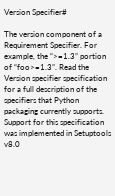Version Specifier#

The version component of a Requirement Specifier. For example, the “>=1.3” portion of “foo>=1.3”. Read the Version specifier specification for a full description of the specifiers that Python packaging currently supports. Support for this specification was implemented in Setuptools v8.0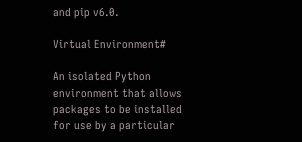and pip v6.0.

Virtual Environment#

An isolated Python environment that allows packages to be installed for use by a particular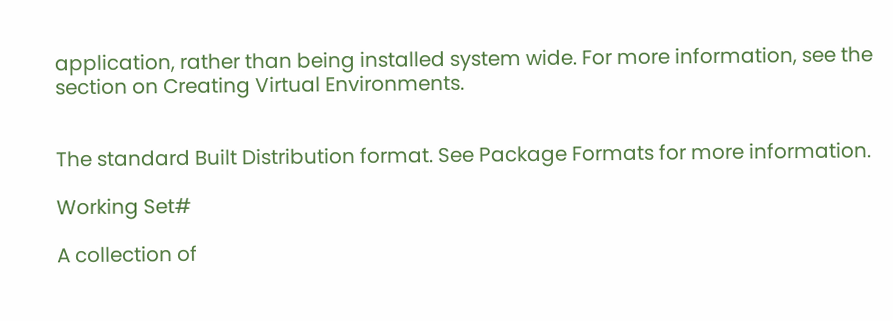application, rather than being installed system wide. For more information, see the section on Creating Virtual Environments.


The standard Built Distribution format. See Package Formats for more information.

Working Set#

A collection of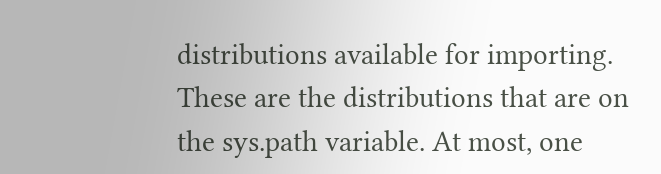distributions available for importing. These are the distributions that are on the sys.path variable. At most, one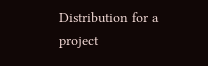Distribution for a project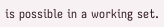is possible in a working set.